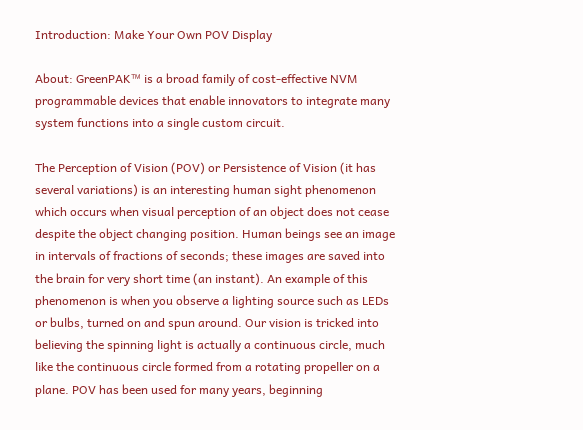Introduction: Make Your Own POV Display

About: GreenPAK™ is a broad family of cost-effective NVM programmable devices that enable innovators to integrate many system functions into a single custom circuit.

The Perception of Vision (POV) or Persistence of Vision (it has several variations) is an interesting human sight phenomenon which occurs when visual perception of an object does not cease despite the object changing position. Human beings see an image in intervals of fractions of seconds; these images are saved into the brain for very short time (an instant). An example of this phenomenon is when you observe a lighting source such as LEDs or bulbs, turned on and spun around. Our vision is tricked into believing the spinning light is actually a continuous circle, much like the continuous circle formed from a rotating propeller on a plane. POV has been used for many years, beginning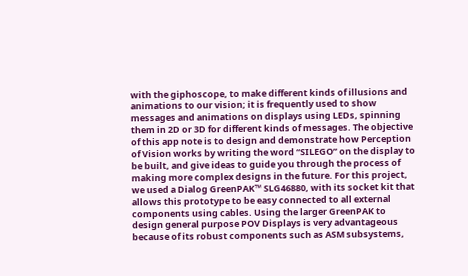with the giphoscope, to make different kinds of illusions and animations to our vision; it is frequently used to show messages and animations on displays using LEDs, spinning them in 2D or 3D for different kinds of messages. The objective of this app note is to design and demonstrate how Perception of Vision works by writing the word “SILEGO” on the display to be built, and give ideas to guide you through the process of making more complex designs in the future. For this project, we used a Dialog GreenPAK™ SLG46880, with its socket kit that allows this prototype to be easy connected to all external components using cables. Using the larger GreenPAK to design general purpose POV Displays is very advantageous because of its robust components such as ASM subsystems,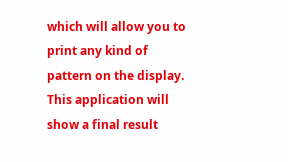which will allow you to print any kind of pattern on the display. This application will show a final result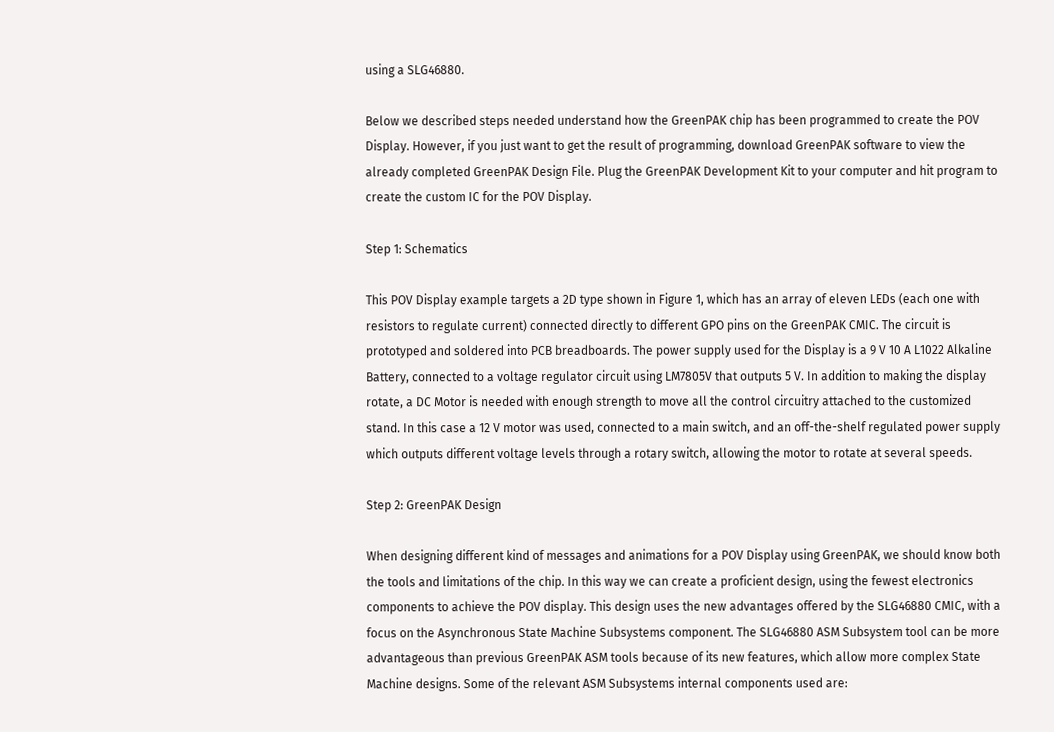using a SLG46880.

Below we described steps needed understand how the GreenPAK chip has been programmed to create the POV Display. However, if you just want to get the result of programming, download GreenPAK software to view the already completed GreenPAK Design File. Plug the GreenPAK Development Kit to your computer and hit program to create the custom IC for the POV Display.

Step 1: Schematics

This POV Display example targets a 2D type shown in Figure 1, which has an array of eleven LEDs (each one with resistors to regulate current) connected directly to different GPO pins on the GreenPAK CMIC. The circuit is prototyped and soldered into PCB breadboards. The power supply used for the Display is a 9 V 10 A L1022 Alkaline Battery, connected to a voltage regulator circuit using LM7805V that outputs 5 V. In addition to making the display rotate, a DC Motor is needed with enough strength to move all the control circuitry attached to the customized stand. In this case a 12 V motor was used, connected to a main switch, and an off-the-shelf regulated power supply which outputs different voltage levels through a rotary switch, allowing the motor to rotate at several speeds.

Step 2: GreenPAK Design

When designing different kind of messages and animations for a POV Display using GreenPAK, we should know both the tools and limitations of the chip. In this way we can create a proficient design, using the fewest electronics components to achieve the POV display. This design uses the new advantages offered by the SLG46880 CMIC, with a focus on the Asynchronous State Machine Subsystems component. The SLG46880 ASM Subsystem tool can be more advantageous than previous GreenPAK ASM tools because of its new features, which allow more complex State Machine designs. Some of the relevant ASM Subsystems internal components used are: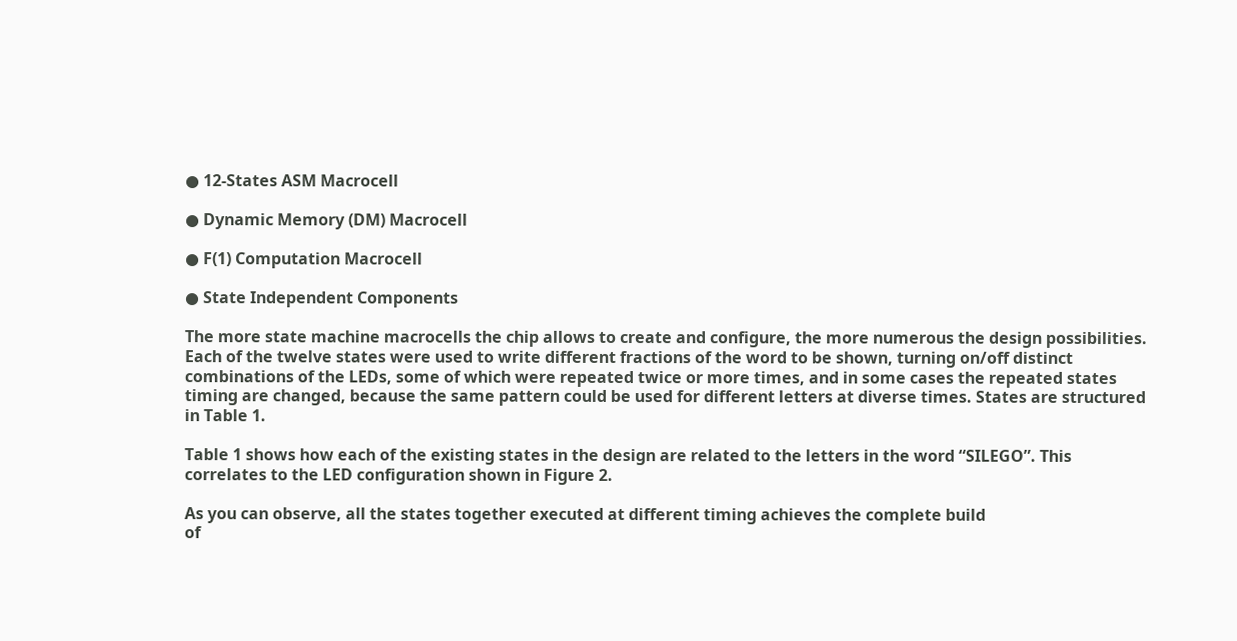● 12-States ASM Macrocell

● Dynamic Memory (DM) Macrocell

● F(1) Computation Macrocell

● State Independent Components

The more state machine macrocells the chip allows to create and configure, the more numerous the design possibilities. Each of the twelve states were used to write different fractions of the word to be shown, turning on/off distinct combinations of the LEDs, some of which were repeated twice or more times, and in some cases the repeated states timing are changed, because the same pattern could be used for different letters at diverse times. States are structured in Table 1.

Table 1 shows how each of the existing states in the design are related to the letters in the word “SILEGO”. This correlates to the LED configuration shown in Figure 2.

As you can observe, all the states together executed at different timing achieves the complete build
of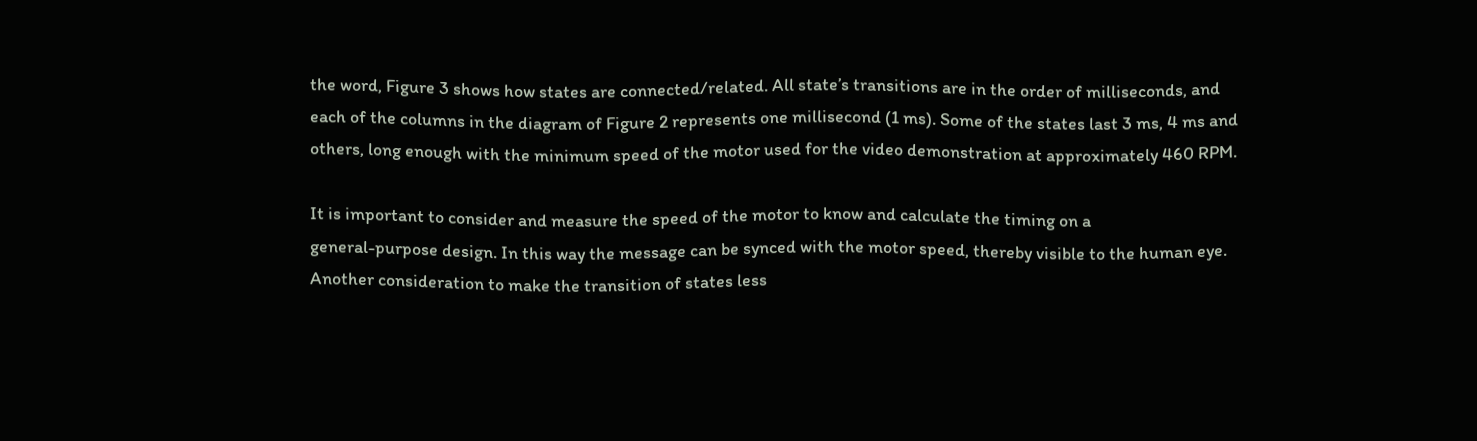the word, Figure 3 shows how states are connected/related. All state’s transitions are in the order of milliseconds, and each of the columns in the diagram of Figure 2 represents one millisecond (1 ms). Some of the states last 3 ms, 4 ms and others, long enough with the minimum speed of the motor used for the video demonstration at approximately 460 RPM.

It is important to consider and measure the speed of the motor to know and calculate the timing on a
general-purpose design. In this way the message can be synced with the motor speed, thereby visible to the human eye. Another consideration to make the transition of states less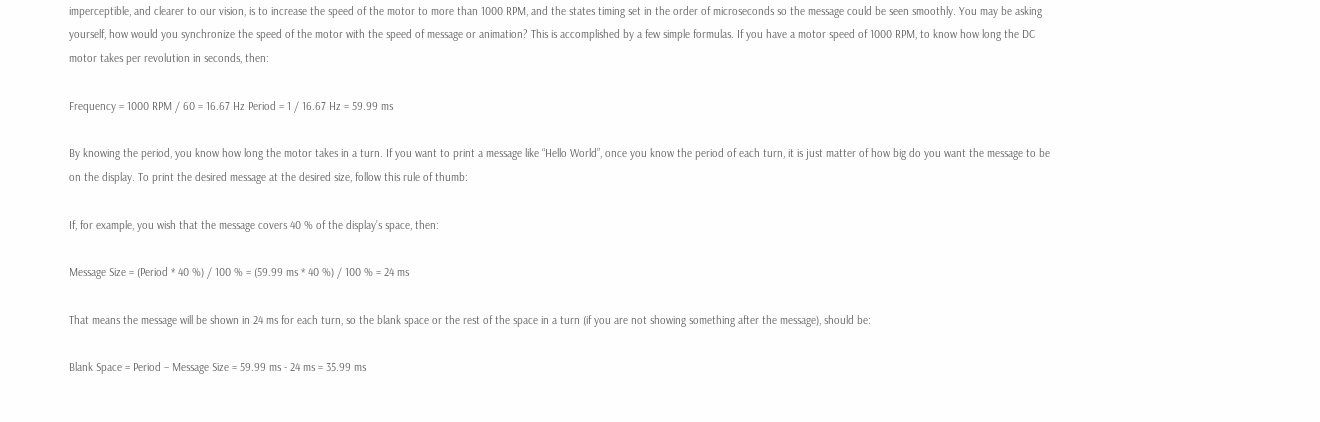imperceptible, and clearer to our vision, is to increase the speed of the motor to more than 1000 RPM, and the states timing set in the order of microseconds so the message could be seen smoothly. You may be asking yourself, how would you synchronize the speed of the motor with the speed of message or animation? This is accomplished by a few simple formulas. If you have a motor speed of 1000 RPM, to know how long the DC motor takes per revolution in seconds, then:

Frequency = 1000 RPM / 60 = 16.67 Hz Period = 1 / 16.67 Hz = 59.99 ms

By knowing the period, you know how long the motor takes in a turn. If you want to print a message like “Hello World”, once you know the period of each turn, it is just matter of how big do you want the message to be on the display. To print the desired message at the desired size, follow this rule of thumb:

If, for example, you wish that the message covers 40 % of the display’s space, then:

Message Size = (Period * 40 %) / 100 % = (59.99 ms * 40 %) / 100 % = 24 ms

That means the message will be shown in 24 ms for each turn, so the blank space or the rest of the space in a turn (if you are not showing something after the message), should be:

Blank Space = Period – Message Size = 59.99 ms - 24 ms = 35.99 ms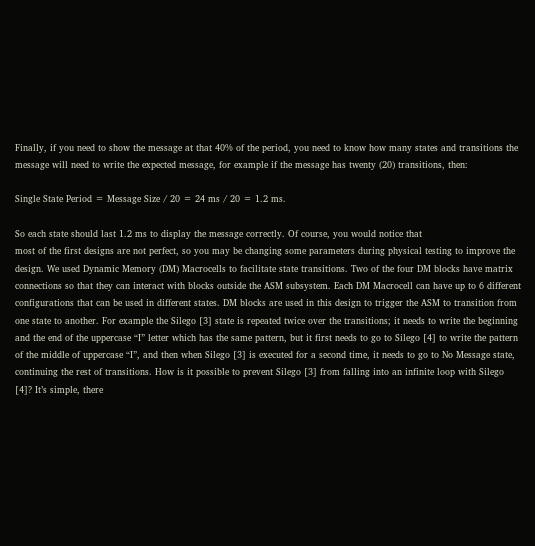Finally, if you need to show the message at that 40% of the period, you need to know how many states and transitions the message will need to write the expected message, for example if the message has twenty (20) transitions, then:

Single State Period = Message Size / 20 = 24 ms / 20 = 1.2 ms.

So each state should last 1.2 ms to display the message correctly. Of course, you would notice that
most of the first designs are not perfect, so you may be changing some parameters during physical testing to improve the design. We used Dynamic Memory (DM) Macrocells to facilitate state transitions. Two of the four DM blocks have matrix connections so that they can interact with blocks outside the ASM subsystem. Each DM Macrocell can have up to 6 different configurations that can be used in different states. DM blocks are used in this design to trigger the ASM to transition from one state to another. For example the Silego [3] state is repeated twice over the transitions; it needs to write the beginning and the end of the uppercase “I” letter which has the same pattern, but it first needs to go to Silego [4] to write the pattern of the middle of uppercase “I”, and then when Silego [3] is executed for a second time, it needs to go to No Message state, continuing the rest of transitions. How is it possible to prevent Silego [3] from falling into an infinite loop with Silego [4]? It’s simple, there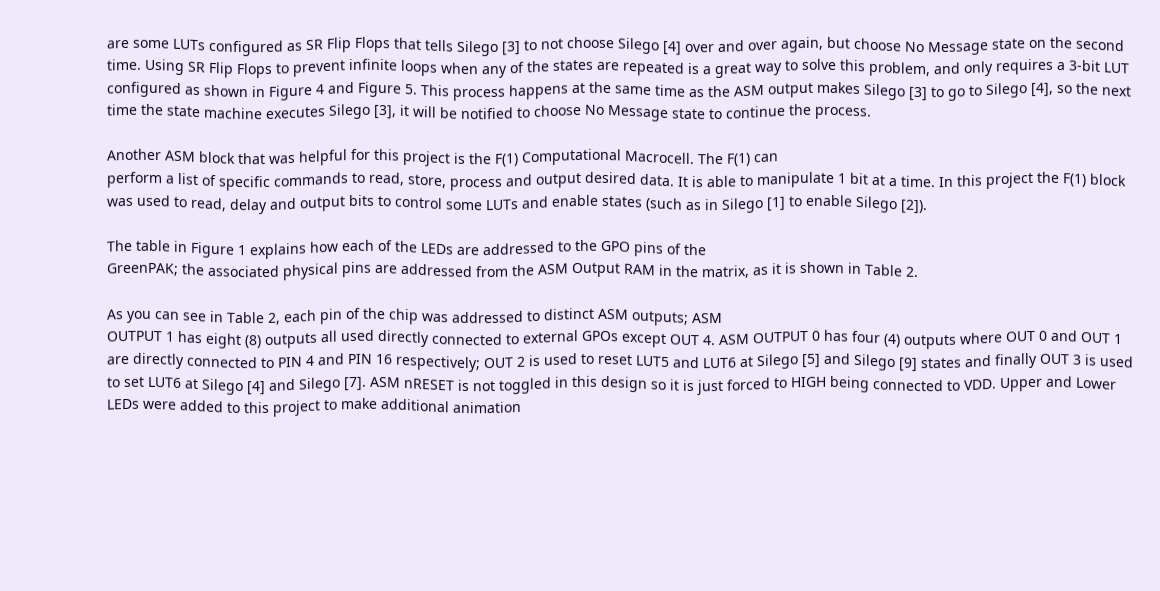are some LUTs configured as SR Flip Flops that tells Silego [3] to not choose Silego [4] over and over again, but choose No Message state on the second time. Using SR Flip Flops to prevent infinite loops when any of the states are repeated is a great way to solve this problem, and only requires a 3-bit LUT configured as shown in Figure 4 and Figure 5. This process happens at the same time as the ASM output makes Silego [3] to go to Silego [4], so the next time the state machine executes Silego [3], it will be notified to choose No Message state to continue the process.

Another ASM block that was helpful for this project is the F(1) Computational Macrocell. The F(1) can
perform a list of specific commands to read, store, process and output desired data. It is able to manipulate 1 bit at a time. In this project the F(1) block was used to read, delay and output bits to control some LUTs and enable states (such as in Silego [1] to enable Silego [2]).

The table in Figure 1 explains how each of the LEDs are addressed to the GPO pins of the
GreenPAK; the associated physical pins are addressed from the ASM Output RAM in the matrix, as it is shown in Table 2.

As you can see in Table 2, each pin of the chip was addressed to distinct ASM outputs; ASM
OUTPUT 1 has eight (8) outputs all used directly connected to external GPOs except OUT 4. ASM OUTPUT 0 has four (4) outputs where OUT 0 and OUT 1 are directly connected to PIN 4 and PIN 16 respectively; OUT 2 is used to reset LUT5 and LUT6 at Silego [5] and Silego [9] states and finally OUT 3 is used to set LUT6 at Silego [4] and Silego [7]. ASM nRESET is not toggled in this design so it is just forced to HIGH being connected to VDD. Upper and Lower LEDs were added to this project to make additional animation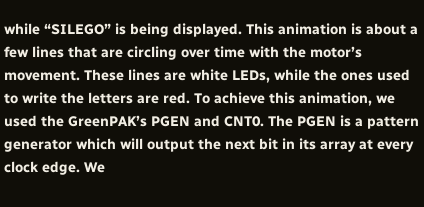while “SILEGO” is being displayed. This animation is about a few lines that are circling over time with the motor’s movement. These lines are white LEDs, while the ones used to write the letters are red. To achieve this animation, we used the GreenPAK’s PGEN and CNT0. The PGEN is a pattern generator which will output the next bit in its array at every clock edge. We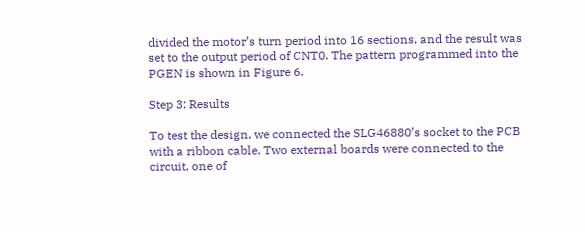divided the motor’s turn period into 16 sections, and the result was set to the output period of CNT0. The pattern programmed into the PGEN is shown in Figure 6.

Step 3: Results

To test the design, we connected the SLG46880’s socket to the PCB with a ribbon cable. Two external boards were connected to the circuit, one of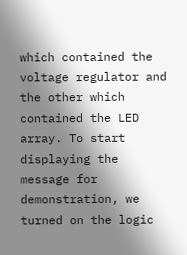which contained the voltage regulator and the other which contained the LED array. To start displaying the message for demonstration, we turned on the logic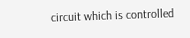circuit which is controlled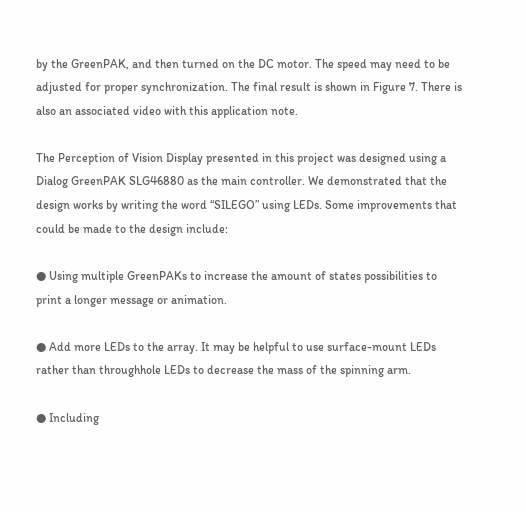by the GreenPAK, and then turned on the DC motor. The speed may need to be adjusted for proper synchronization. The final result is shown in Figure 7. There is also an associated video with this application note.

The Perception of Vision Display presented in this project was designed using a Dialog GreenPAK SLG46880 as the main controller. We demonstrated that the design works by writing the word “SILEGO” using LEDs. Some improvements that could be made to the design include:

● Using multiple GreenPAKs to increase the amount of states possibilities to print a longer message or animation.

● Add more LEDs to the array. It may be helpful to use surface-mount LEDs rather than throughhole LEDs to decrease the mass of the spinning arm.

● Including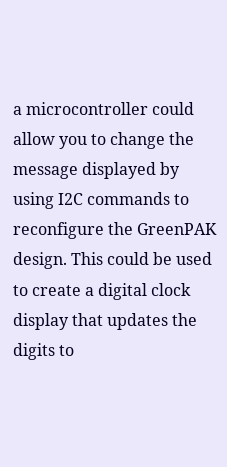a microcontroller could allow you to change the message displayed by using I2C commands to reconfigure the GreenPAK design. This could be used to create a digital clock display that updates the digits to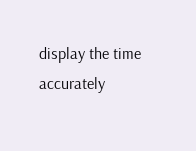display the time accurately